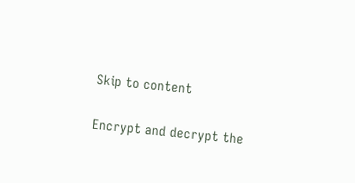Skip to content

Encrypt and decrypt the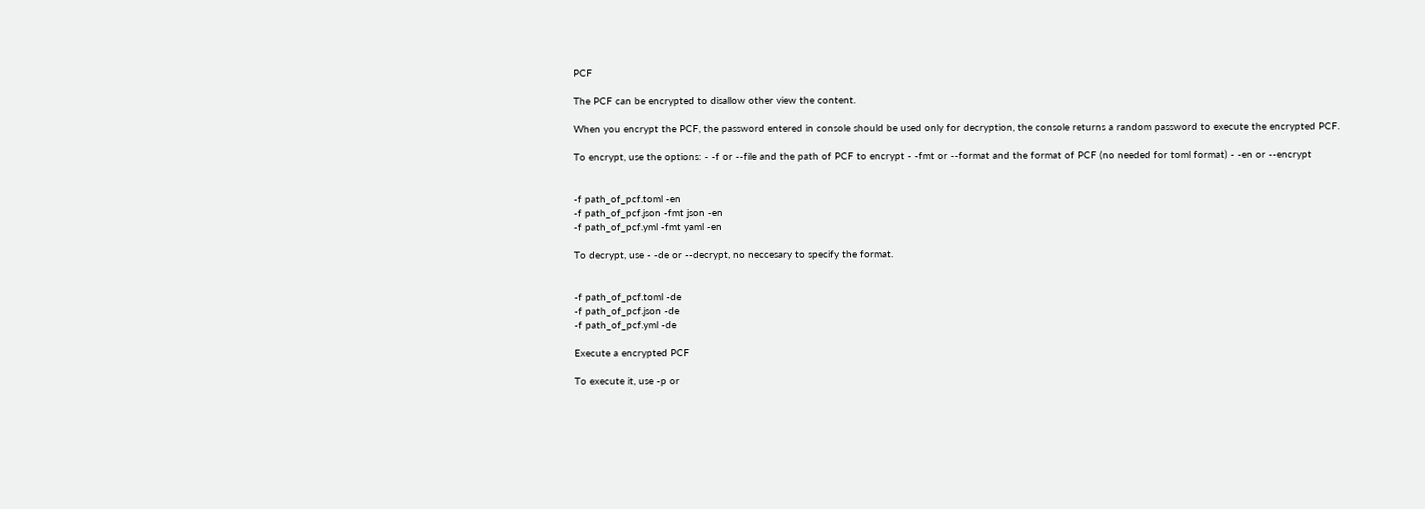PCF

The PCF can be encrypted to disallow other view the content.

When you encrypt the PCF, the password entered in console should be used only for decryption, the console returns a random password to execute the encrypted PCF.

To encrypt, use the options: - -f or --file and the path of PCF to encrypt - -fmt or --format and the format of PCF (no needed for toml format) - -en or --encrypt


-f path_of_pcf.toml -en
-f path_of_pcf.json -fmt json -en
-f path_of_pcf.yml -fmt yaml -en

To decrypt, use - -de or --decrypt, no neccesary to specify the format.


-f path_of_pcf.toml -de
-f path_of_pcf.json -de
-f path_of_pcf.yml -de

Execute a encrypted PCF

To execute it, use -p or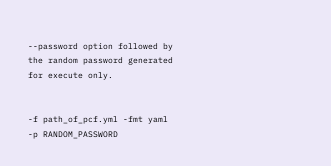--password option followed by the random password generated for execute only.


-f path_of_pcf.yml -fmt yaml -p RANDOM_PASSWORD